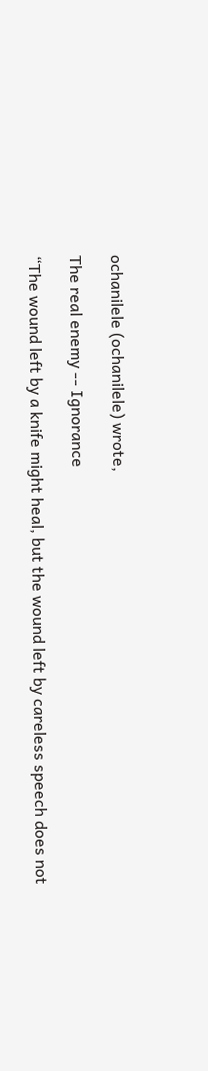ochanilele (ochanilele) wrote,

The real enemy -- Ignorance

“The wound left by a knife might heal, but the wound left by careless speech does not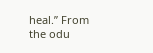heal.” From the odu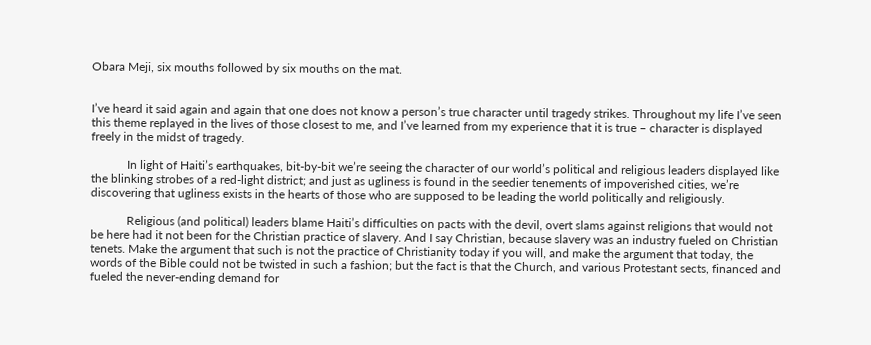Obara Meji, six mouths followed by six mouths on the mat.


I’ve heard it said again and again that one does not know a person’s true character until tragedy strikes. Throughout my life I’ve seen this theme replayed in the lives of those closest to me, and I’ve learned from my experience that it is true – character is displayed freely in the midst of tragedy.

            In light of Haiti’s earthquakes, bit-by-bit we’re seeing the character of our world’s political and religious leaders displayed like the blinking strobes of a red-light district; and just as ugliness is found in the seedier tenements of impoverished cities, we’re discovering that ugliness exists in the hearts of those who are supposed to be leading the world politically and religiously.

            Religious (and political) leaders blame Haiti’s difficulties on pacts with the devil, overt slams against religions that would not be here had it not been for the Christian practice of slavery. And I say Christian, because slavery was an industry fueled on Christian tenets. Make the argument that such is not the practice of Christianity today if you will, and make the argument that today, the words of the Bible could not be twisted in such a fashion; but the fact is that the Church, and various Protestant sects, financed and fueled the never-ending demand for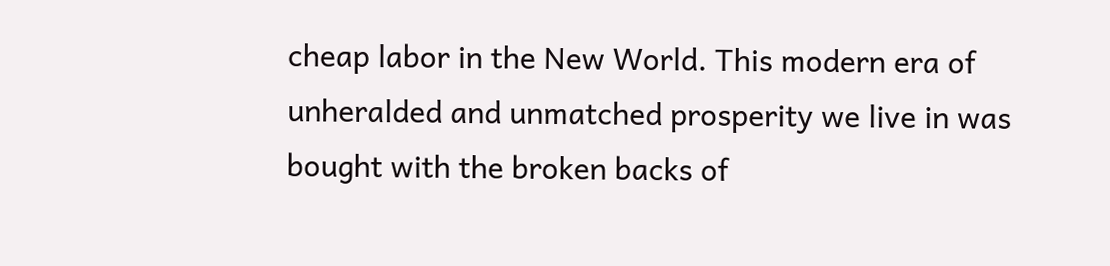cheap labor in the New World. This modern era of unheralded and unmatched prosperity we live in was bought with the broken backs of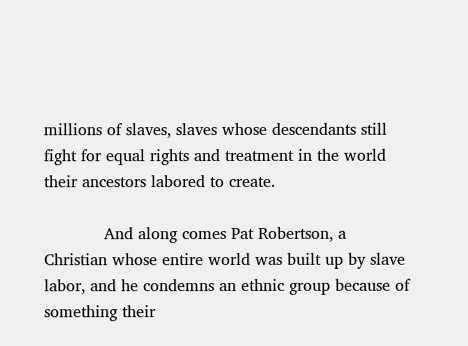millions of slaves, slaves whose descendants still fight for equal rights and treatment in the world their ancestors labored to create.

            And along comes Pat Robertson, a Christian whose entire world was built up by slave labor, and he condemns an ethnic group because of something their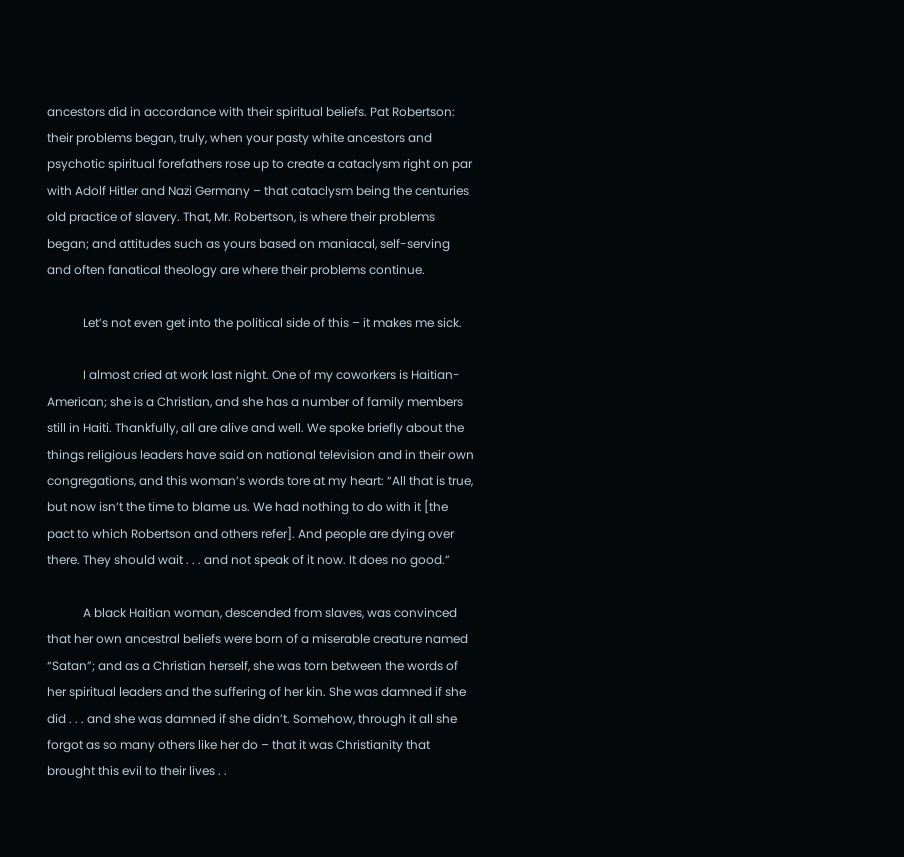ancestors did in accordance with their spiritual beliefs. Pat Robertson: their problems began, truly, when your pasty white ancestors and psychotic spiritual forefathers rose up to create a cataclysm right on par with Adolf Hitler and Nazi Germany – that cataclysm being the centuries old practice of slavery. That, Mr. Robertson, is where their problems began; and attitudes such as yours based on maniacal, self-serving and often fanatical theology are where their problems continue.

            Let’s not even get into the political side of this – it makes me sick.

            I almost cried at work last night. One of my coworkers is Haitian-American; she is a Christian, and she has a number of family members still in Haiti. Thankfully, all are alive and well. We spoke briefly about the things religious leaders have said on national television and in their own congregations, and this woman’s words tore at my heart: “All that is true, but now isn’t the time to blame us. We had nothing to do with it [the pact to which Robertson and others refer]. And people are dying over there. They should wait . . . and not speak of it now. It does no good.”

            A black Haitian woman, descended from slaves, was convinced that her own ancestral beliefs were born of a miserable creature named “Satan”; and as a Christian herself, she was torn between the words of her spiritual leaders and the suffering of her kin. She was damned if she did . . . and she was damned if she didn’t. Somehow, through it all she forgot as so many others like her do – that it was Christianity that brought this evil to their lives . .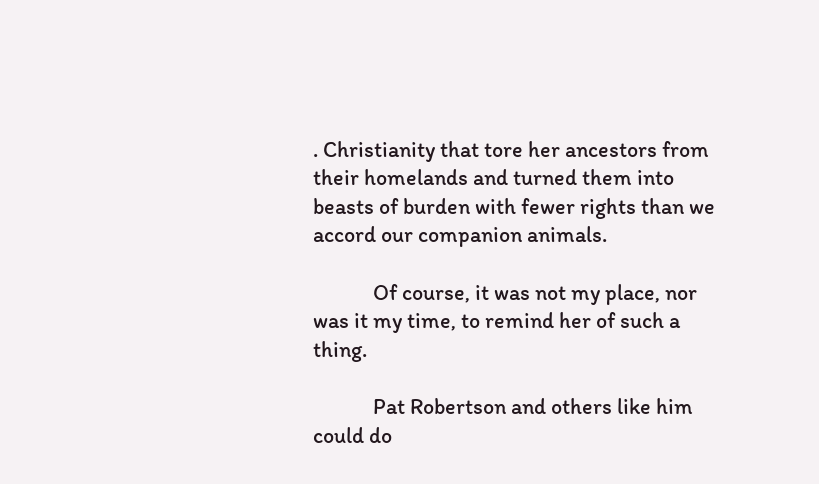. Christianity that tore her ancestors from their homelands and turned them into beasts of burden with fewer rights than we accord our companion animals.

            Of course, it was not my place, nor was it my time, to remind her of such a thing.

            Pat Robertson and others like him could do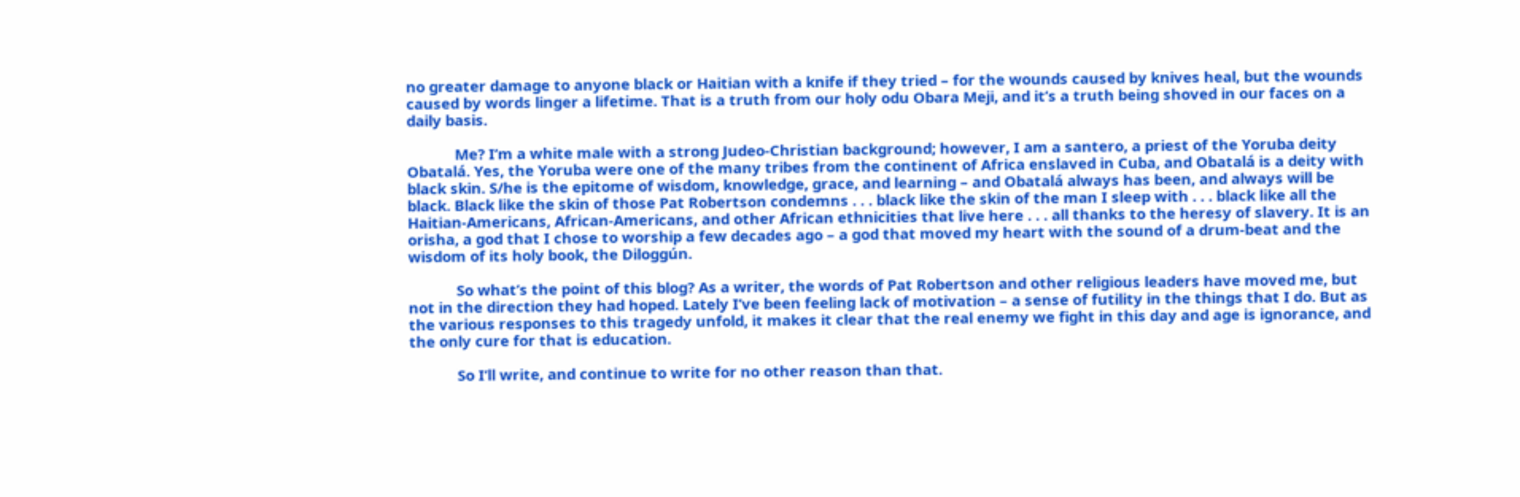no greater damage to anyone black or Haitian with a knife if they tried – for the wounds caused by knives heal, but the wounds caused by words linger a lifetime. That is a truth from our holy odu Obara Meji, and it’s a truth being shoved in our faces on a daily basis.

            Me? I’m a white male with a strong Judeo-Christian background; however, I am a santero, a priest of the Yoruba deity Obatalá. Yes, the Yoruba were one of the many tribes from the continent of Africa enslaved in Cuba, and Obatalá is a deity with black skin. S/he is the epitome of wisdom, knowledge, grace, and learning – and Obatalá always has been, and always will be black. Black like the skin of those Pat Robertson condemns . . . black like the skin of the man I sleep with . . . black like all the Haitian-Americans, African-Americans, and other African ethnicities that live here . . . all thanks to the heresy of slavery. It is an orisha, a god that I chose to worship a few decades ago – a god that moved my heart with the sound of a drum-beat and the wisdom of its holy book, the Diloggún.

            So what’s the point of this blog? As a writer, the words of Pat Robertson and other religious leaders have moved me, but not in the direction they had hoped. Lately I’ve been feeling lack of motivation – a sense of futility in the things that I do. But as the various responses to this tragedy unfold, it makes it clear that the real enemy we fight in this day and age is ignorance, and the only cure for that is education.

            So I’ll write, and continue to write for no other reason than that.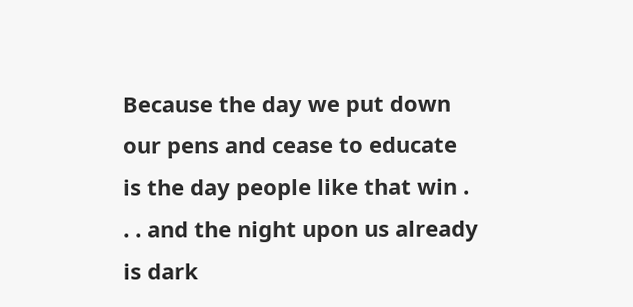Because the day we put down our pens and cease to educate is the day people like that win . . . and the night upon us already is dark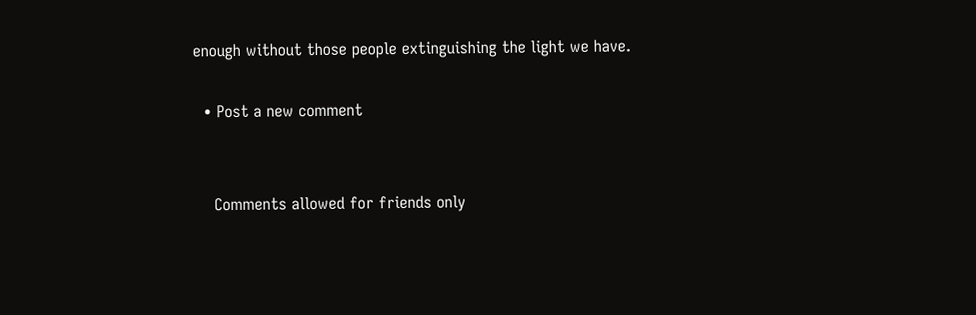enough without those people extinguishing the light we have.

  • Post a new comment


    Comments allowed for friends only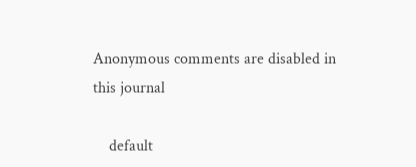Anonymous comments are disabled in this journal

    default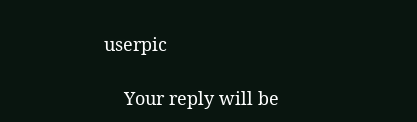userpic

    Your reply will be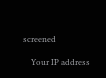screened

    Your IP address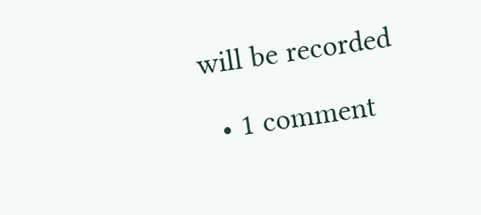will be recorded

  • 1 comment